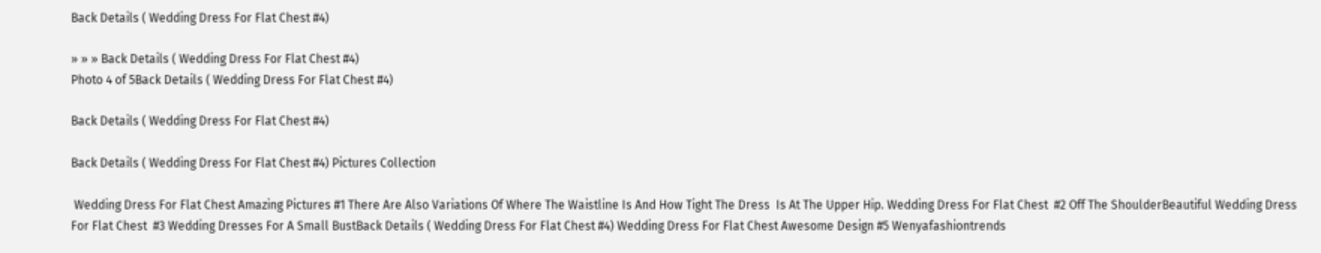Back Details ( Wedding Dress For Flat Chest #4)

» » » Back Details ( Wedding Dress For Flat Chest #4)
Photo 4 of 5Back Details ( Wedding Dress For Flat Chest #4)

Back Details ( Wedding Dress For Flat Chest #4)

Back Details ( Wedding Dress For Flat Chest #4) Pictures Collection

 Wedding Dress For Flat Chest Amazing Pictures #1 There Are Also Variations Of Where The Waistline Is And How Tight The Dress  Is At The Upper Hip. Wedding Dress For Flat Chest  #2 Off The ShoulderBeautiful Wedding Dress For Flat Chest  #3 Wedding Dresses For A Small BustBack Details ( Wedding Dress For Flat Chest #4) Wedding Dress For Flat Chest Awesome Design #5 Wenyafashiontrends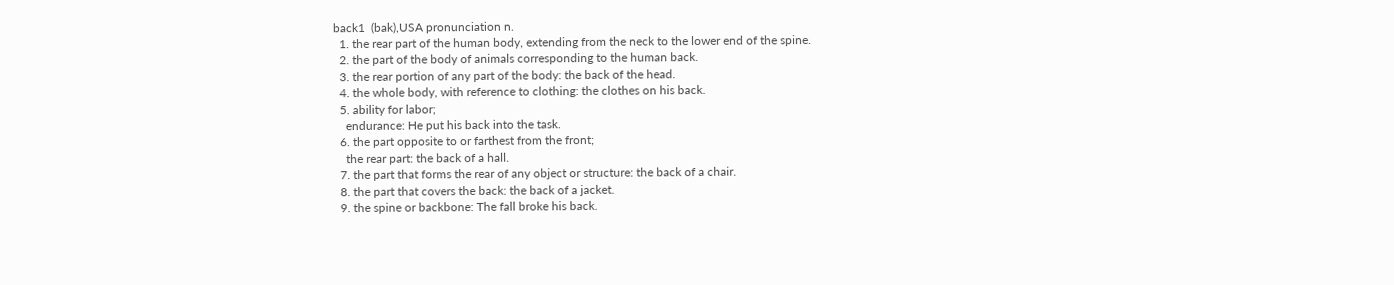back1  (bak),USA pronunciation n.
  1. the rear part of the human body, extending from the neck to the lower end of the spine.
  2. the part of the body of animals corresponding to the human back.
  3. the rear portion of any part of the body: the back of the head.
  4. the whole body, with reference to clothing: the clothes on his back.
  5. ability for labor;
    endurance: He put his back into the task.
  6. the part opposite to or farthest from the front;
    the rear part: the back of a hall.
  7. the part that forms the rear of any object or structure: the back of a chair.
  8. the part that covers the back: the back of a jacket.
  9. the spine or backbone: The fall broke his back.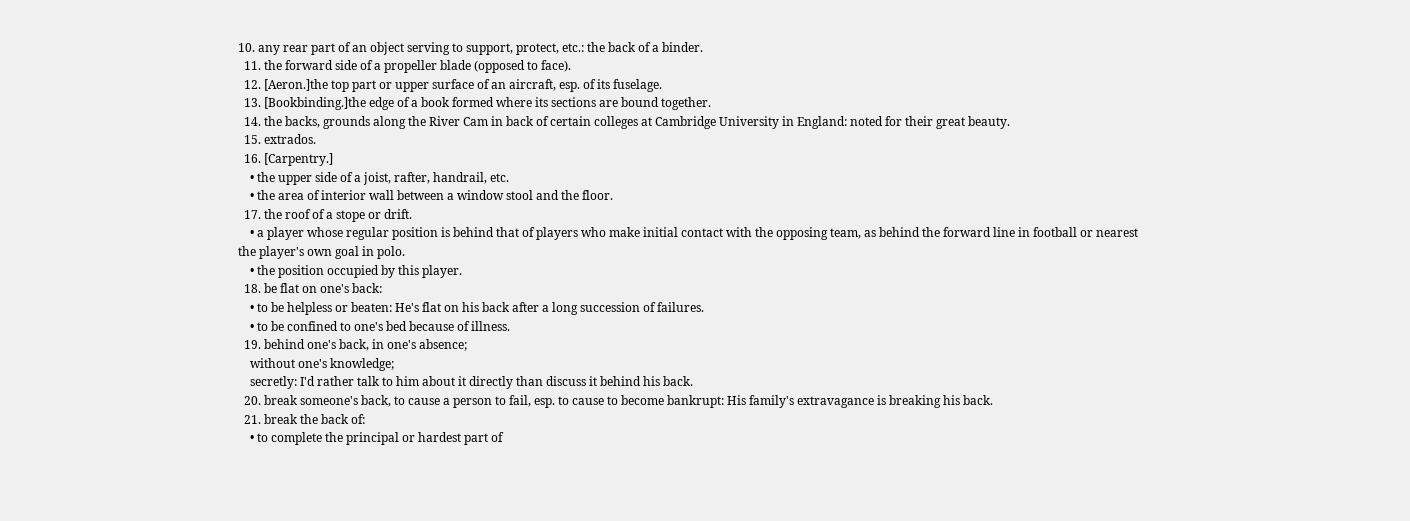10. any rear part of an object serving to support, protect, etc.: the back of a binder.
  11. the forward side of a propeller blade (opposed to face).
  12. [Aeron.]the top part or upper surface of an aircraft, esp. of its fuselage.
  13. [Bookbinding.]the edge of a book formed where its sections are bound together.
  14. the backs, grounds along the River Cam in back of certain colleges at Cambridge University in England: noted for their great beauty.
  15. extrados.
  16. [Carpentry.]
    • the upper side of a joist, rafter, handrail, etc.
    • the area of interior wall between a window stool and the floor.
  17. the roof of a stope or drift.
    • a player whose regular position is behind that of players who make initial contact with the opposing team, as behind the forward line in football or nearest the player's own goal in polo.
    • the position occupied by this player.
  18. be flat on one's back:
    • to be helpless or beaten: He's flat on his back after a long succession of failures.
    • to be confined to one's bed because of illness.
  19. behind one's back, in one's absence;
    without one's knowledge;
    secretly: I'd rather talk to him about it directly than discuss it behind his back.
  20. break someone's back, to cause a person to fail, esp. to cause to become bankrupt: His family's extravagance is breaking his back.
  21. break the back of:
    • to complete the principal or hardest part of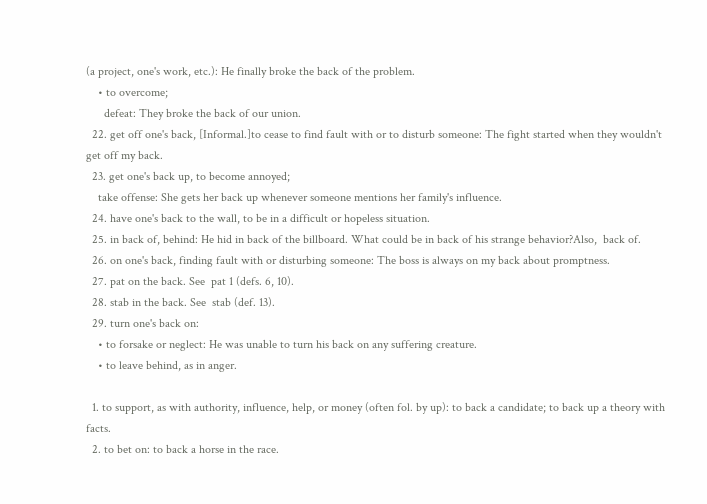(a project, one's work, etc.): He finally broke the back of the problem.
    • to overcome;
      defeat: They broke the back of our union.
  22. get off one's back, [Informal.]to cease to find fault with or to disturb someone: The fight started when they wouldn't get off my back.
  23. get one's back up, to become annoyed;
    take offense: She gets her back up whenever someone mentions her family's influence.
  24. have one's back to the wall, to be in a difficult or hopeless situation.
  25. in back of, behind: He hid in back of the billboard. What could be in back of his strange behavior?Also,  back of.
  26. on one's back, finding fault with or disturbing someone: The boss is always on my back about promptness.
  27. pat on the back. See  pat 1 (defs. 6, 10).
  28. stab in the back. See  stab (def. 13).
  29. turn one's back on:
    • to forsake or neglect: He was unable to turn his back on any suffering creature.
    • to leave behind, as in anger.

  1. to support, as with authority, influence, help, or money (often fol. by up): to back a candidate; to back up a theory with facts.
  2. to bet on: to back a horse in the race.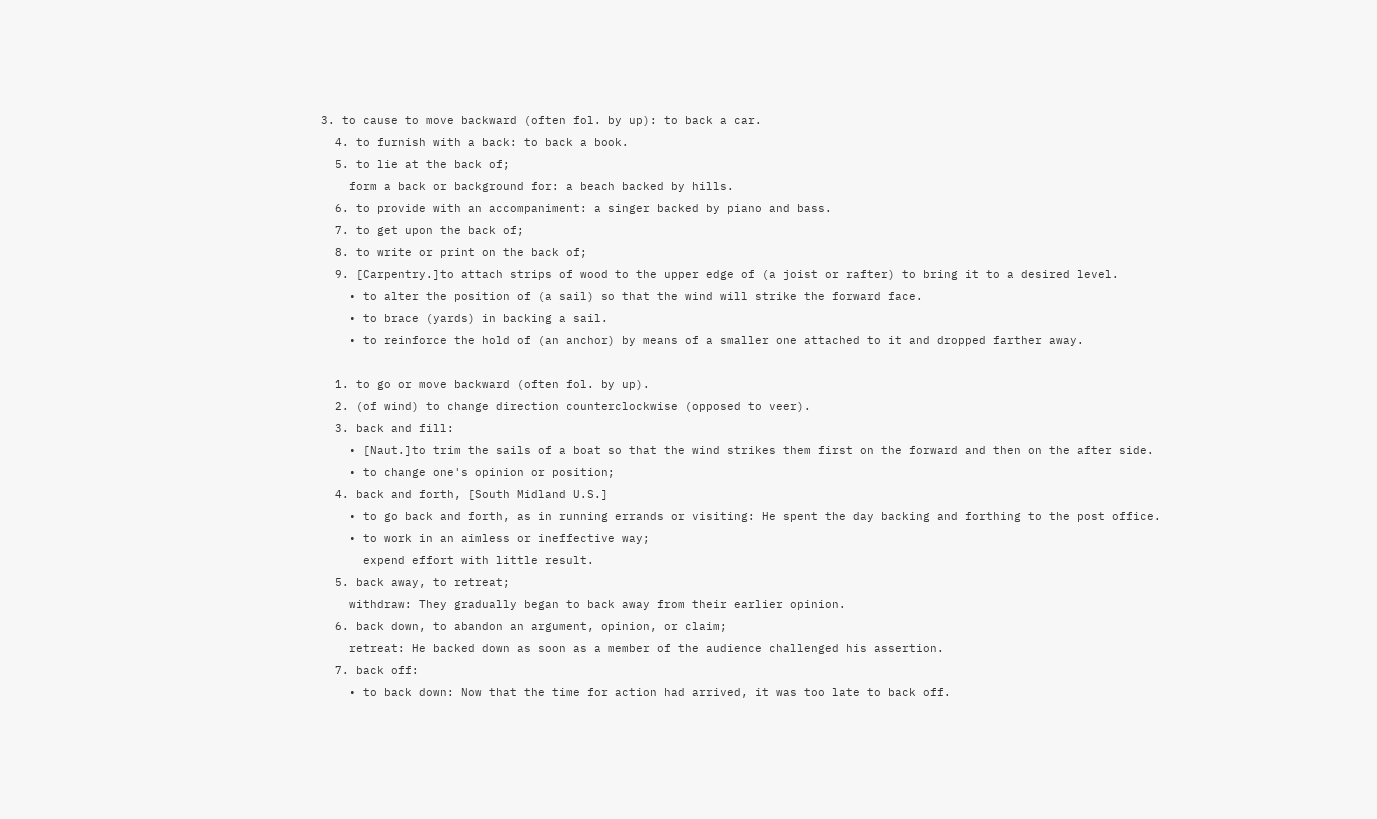3. to cause to move backward (often fol. by up): to back a car.
  4. to furnish with a back: to back a book.
  5. to lie at the back of;
    form a back or background for: a beach backed by hills.
  6. to provide with an accompaniment: a singer backed by piano and bass.
  7. to get upon the back of;
  8. to write or print on the back of;
  9. [Carpentry.]to attach strips of wood to the upper edge of (a joist or rafter) to bring it to a desired level.
    • to alter the position of (a sail) so that the wind will strike the forward face.
    • to brace (yards) in backing a sail.
    • to reinforce the hold of (an anchor) by means of a smaller one attached to it and dropped farther away.

  1. to go or move backward (often fol. by up).
  2. (of wind) to change direction counterclockwise (opposed to veer).
  3. back and fill:
    • [Naut.]to trim the sails of a boat so that the wind strikes them first on the forward and then on the after side.
    • to change one's opinion or position;
  4. back and forth, [South Midland U.S.]
    • to go back and forth, as in running errands or visiting: He spent the day backing and forthing to the post office.
    • to work in an aimless or ineffective way;
      expend effort with little result.
  5. back away, to retreat;
    withdraw: They gradually began to back away from their earlier opinion.
  6. back down, to abandon an argument, opinion, or claim;
    retreat: He backed down as soon as a member of the audience challenged his assertion.
  7. back off:
    • to back down: Now that the time for action had arrived, it was too late to back off.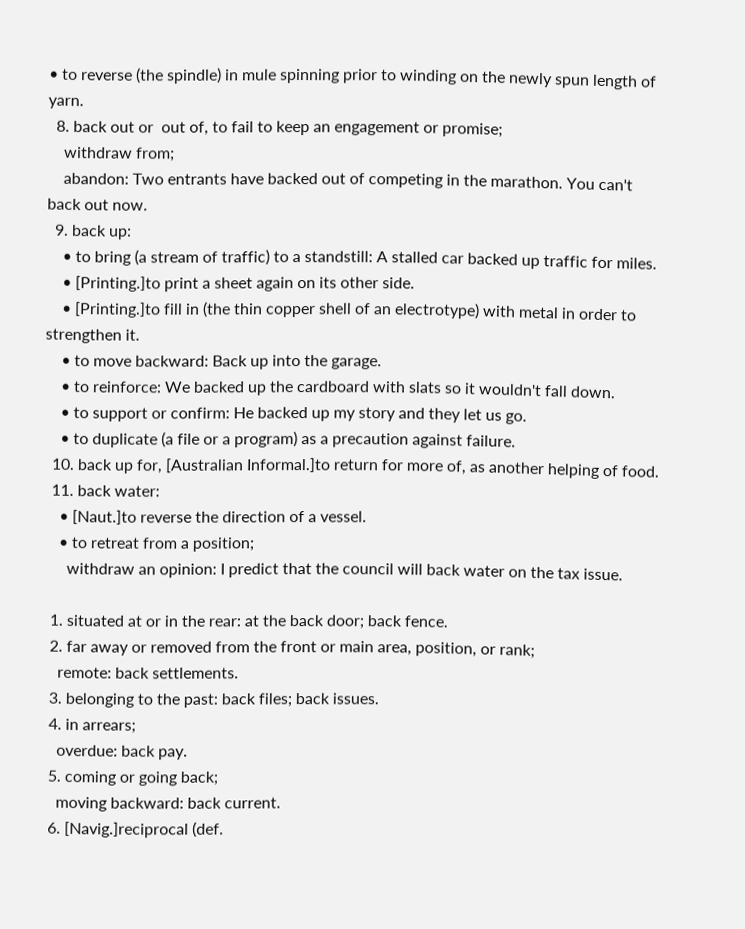• to reverse (the spindle) in mule spinning prior to winding on the newly spun length of yarn.
  8. back out or  out of, to fail to keep an engagement or promise;
    withdraw from;
    abandon: Two entrants have backed out of competing in the marathon. You can't back out now.
  9. back up:
    • to bring (a stream of traffic) to a standstill: A stalled car backed up traffic for miles.
    • [Printing.]to print a sheet again on its other side.
    • [Printing.]to fill in (the thin copper shell of an electrotype) with metal in order to strengthen it.
    • to move backward: Back up into the garage.
    • to reinforce: We backed up the cardboard with slats so it wouldn't fall down.
    • to support or confirm: He backed up my story and they let us go.
    • to duplicate (a file or a program) as a precaution against failure.
  10. back up for, [Australian Informal.]to return for more of, as another helping of food.
  11. back water:
    • [Naut.]to reverse the direction of a vessel.
    • to retreat from a position;
      withdraw an opinion: I predict that the council will back water on the tax issue.

  1. situated at or in the rear: at the back door; back fence.
  2. far away or removed from the front or main area, position, or rank;
    remote: back settlements.
  3. belonging to the past: back files; back issues.
  4. in arrears;
    overdue: back pay.
  5. coming or going back;
    moving backward: back current.
  6. [Navig.]reciprocal (def.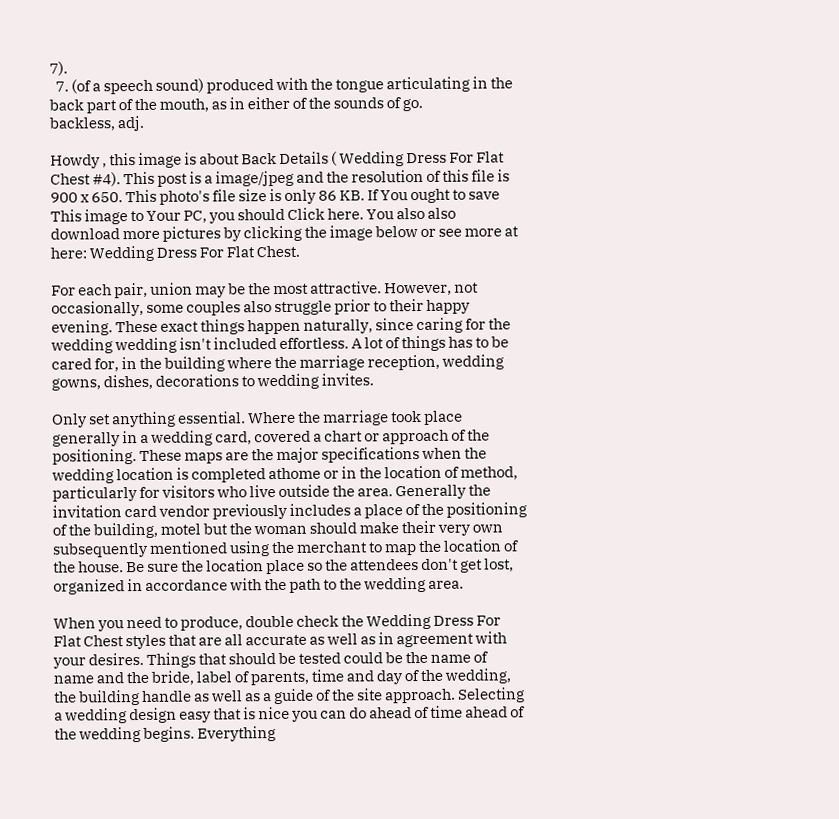7).
  7. (of a speech sound) produced with the tongue articulating in the back part of the mouth, as in either of the sounds of go.
backless, adj.

Howdy , this image is about Back Details ( Wedding Dress For Flat Chest #4). This post is a image/jpeg and the resolution of this file is 900 x 650. This photo's file size is only 86 KB. If You ought to save This image to Your PC, you should Click here. You also also download more pictures by clicking the image below or see more at here: Wedding Dress For Flat Chest.

For each pair, union may be the most attractive. However, not occasionally, some couples also struggle prior to their happy evening. These exact things happen naturally, since caring for the wedding wedding isn't included effortless. A lot of things has to be cared for, in the building where the marriage reception, wedding gowns, dishes, decorations to wedding invites.

Only set anything essential. Where the marriage took place generally in a wedding card, covered a chart or approach of the positioning. These maps are the major specifications when the wedding location is completed athome or in the location of method, particularly for visitors who live outside the area. Generally the invitation card vendor previously includes a place of the positioning of the building, motel but the woman should make their very own subsequently mentioned using the merchant to map the location of the house. Be sure the location place so the attendees don't get lost, organized in accordance with the path to the wedding area.

When you need to produce, double check the Wedding Dress For Flat Chest styles that are all accurate as well as in agreement with your desires. Things that should be tested could be the name of name and the bride, label of parents, time and day of the wedding, the building handle as well as a guide of the site approach. Selecting a wedding design easy that is nice you can do ahead of time ahead of the wedding begins. Everything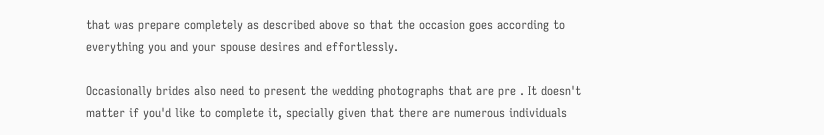that was prepare completely as described above so that the occasion goes according to everything you and your spouse desires and effortlessly.

Occasionally brides also need to present the wedding photographs that are pre . It doesn't matter if you'd like to complete it, specially given that there are numerous individuals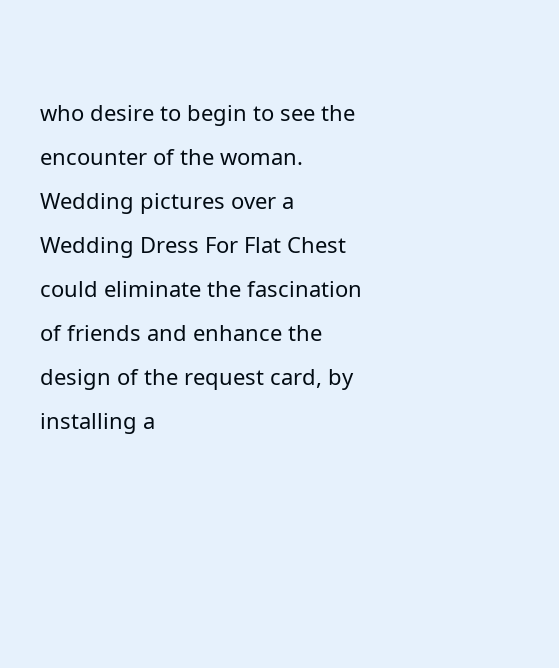who desire to begin to see the encounter of the woman. Wedding pictures over a Wedding Dress For Flat Chest could eliminate the fascination of friends and enhance the design of the request card, by installing a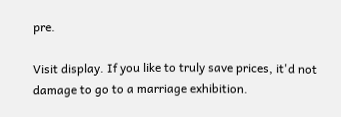pre.

Visit display. If you like to truly save prices, it'd not damage to go to a marriage exhibition.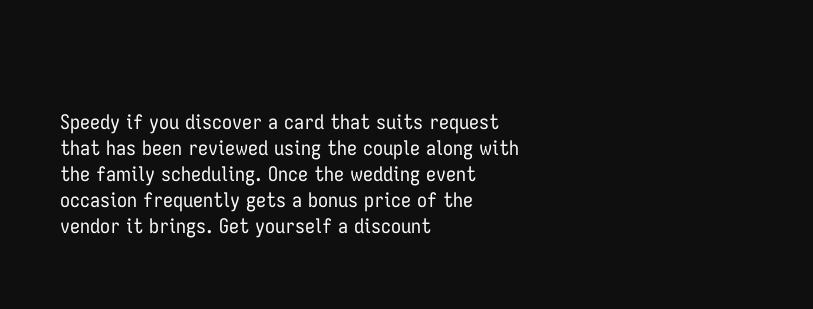Speedy if you discover a card that suits request that has been reviewed using the couple along with the family scheduling. Once the wedding event occasion frequently gets a bonus price of the vendor it brings. Get yourself a discount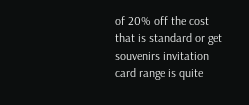of 20% off the cost that is standard or get souvenirs invitation card range is quite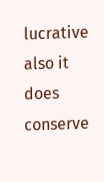lucrative also it does conserve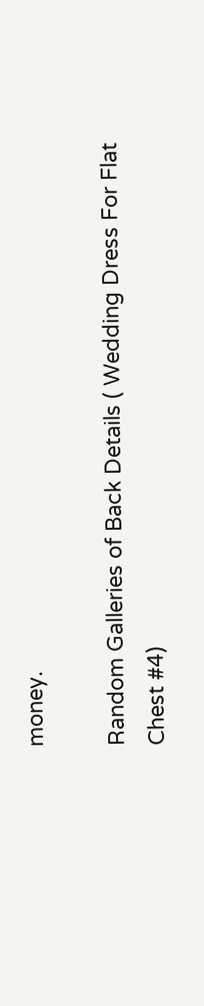money.

Random Galleries of Back Details ( Wedding Dress For Flat Chest #4)